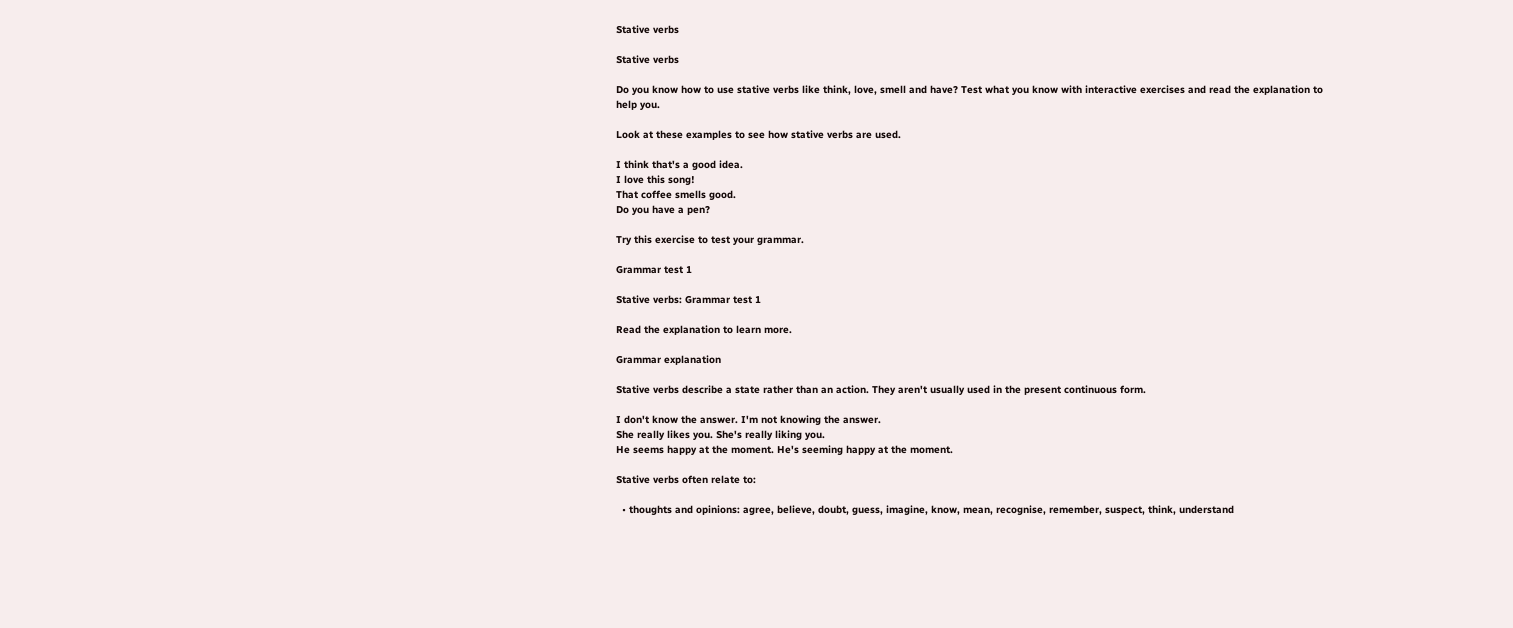Stative verbs

Stative verbs

Do you know how to use stative verbs like think, love, smell and have? Test what you know with interactive exercises and read the explanation to help you.

Look at these examples to see how stative verbs are used.

I think that's a good idea.
I love this song!
That coffee smells good.
Do you have a pen?

Try this exercise to test your grammar.

Grammar test 1

Stative verbs: Grammar test 1

Read the explanation to learn more.

Grammar explanation

Stative verbs describe a state rather than an action. They aren't usually used in the present continuous form.

I don't know the answer. I'm not knowing the answer.
She really likes you. She's really liking you.
He seems happy at the moment. He's seeming happy at the moment.

Stative verbs often relate to:

  • thoughts and opinions: agree, believe, doubt, guess, imagine, know, mean, recognise, remember, suspect, think, understand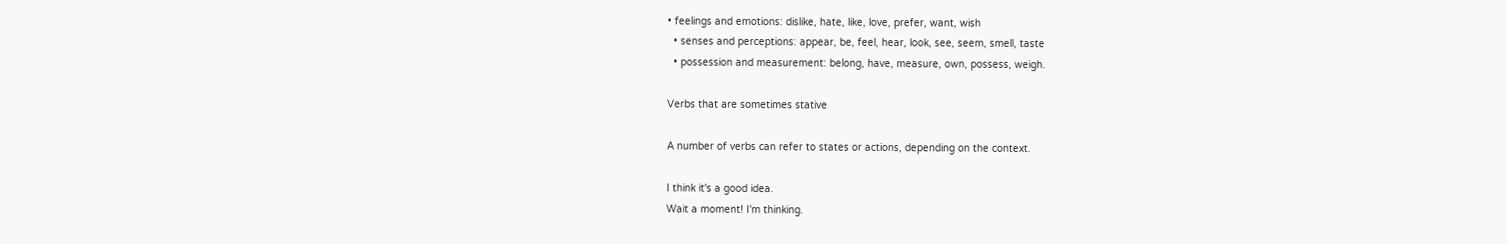• feelings and emotions: dislike, hate, like, love, prefer, want, wish
  • senses and perceptions: appear, be, feel, hear, look, see, seem, smell, taste
  • possession and measurement: belong, have, measure, own, possess, weigh.

Verbs that are sometimes stative

A number of verbs can refer to states or actions, depending on the context.

I think it's a good idea.
Wait a moment! I'm thinking.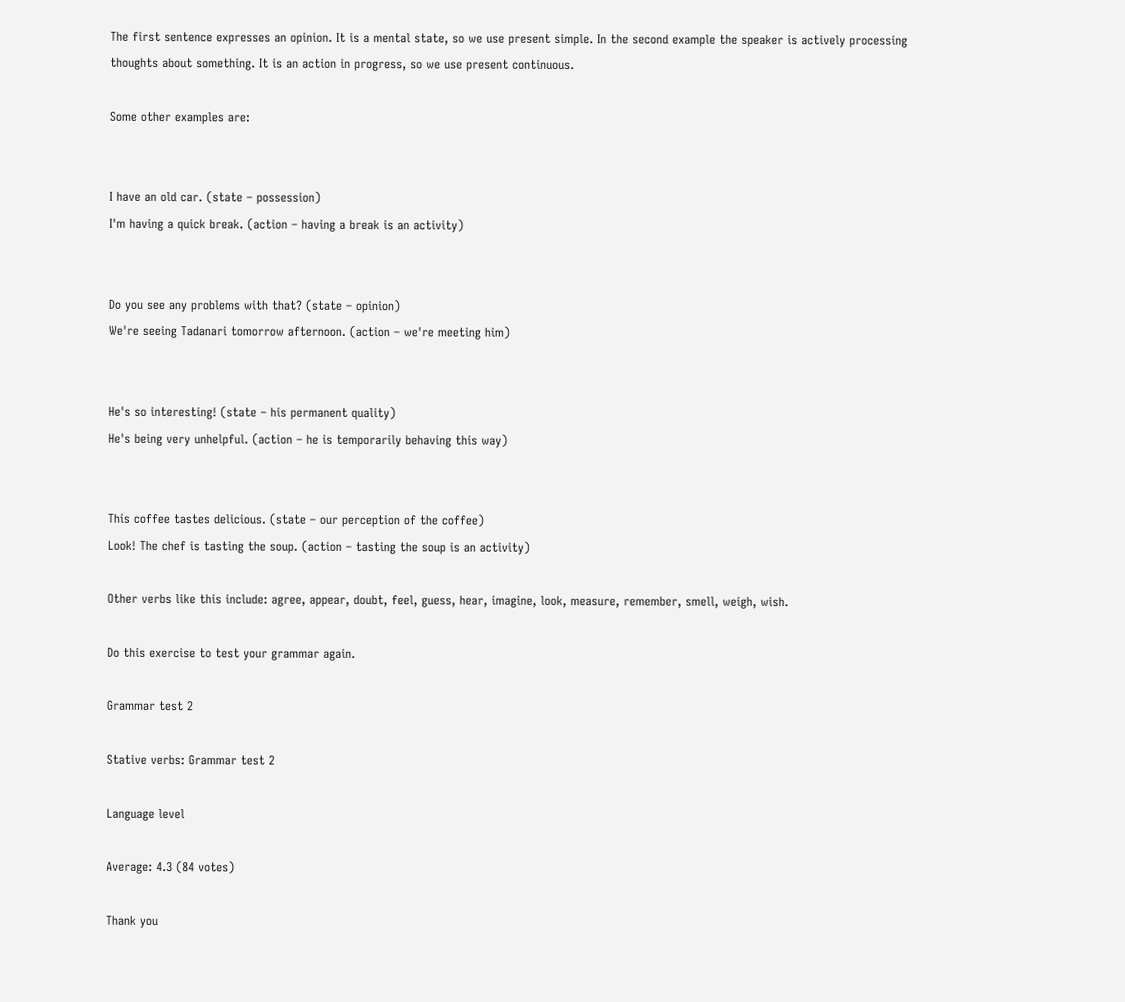The first sentence expresses an opinion. It is a mental state, so we use present simple. In the second example the speaker is actively processing thoughts about something. It is an action in progress, so we use present continuous.

Some other examples are:


I have an old car. (state – possession)
I'm having a quick break. (action – having a break is an activity)


Do you see any problems with that? (state – opinion)
We're seeing Tadanari tomorrow afternoon. (action – we're meeting him)


He's so interesting! (state – his permanent quality)
He's being very unhelpful. (action – he is temporarily behaving this way)


This coffee tastes delicious. (state – our perception of the coffee)
Look! The chef is tasting the soup. (action – tasting the soup is an activity)

Other verbs like this include: agree, appear, doubt, feel, guess, hear, imagine, look, measure, remember, smell, weigh, wish.

Do this exercise to test your grammar again.

Grammar test 2

Stative verbs: Grammar test 2

Language level

Average: 4.3 (84 votes)

Thank you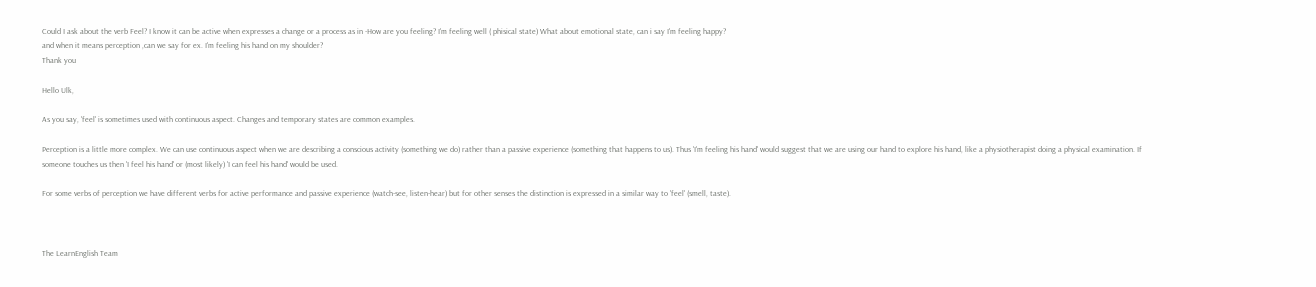Could I ask about the verb Feel? I know it can be active when expresses a change or a process as in -How are you feeling? I'm feeling well ( phisical state) What about emotional state, can i say I'm feeling happy?
and when it means perception ,can we say for ex. I'm feeling his hand on my shoulder?
Thank you

Hello Ulk,

As you say, 'feel' is sometimes used with continuous aspect. Changes and temporary states are common examples.

Perception is a little more complex. We can use continuous aspect when we are describing a conscious activity (something we do) rather than a passive experience (something that happens to us). Thus 'I'm feeling his hand' would suggest that we are using our hand to explore his hand, like a physiotherapist doing a physical examination. If someone touches us then 'I feel his hand' or (most likely) 'I can feel his hand' would be used.

For some verbs of perception we have different verbs for active performance and passive experience (watch-see, listen-hear) but for other senses the distinction is expressed in a similar way to 'feel' (smell, taste).



The LearnEnglish Team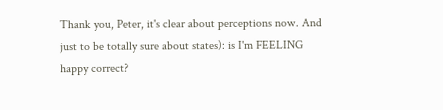Thank you, Peter, it's clear about perceptions now. And just to be totally sure about states): is I'm FEELING happy correct?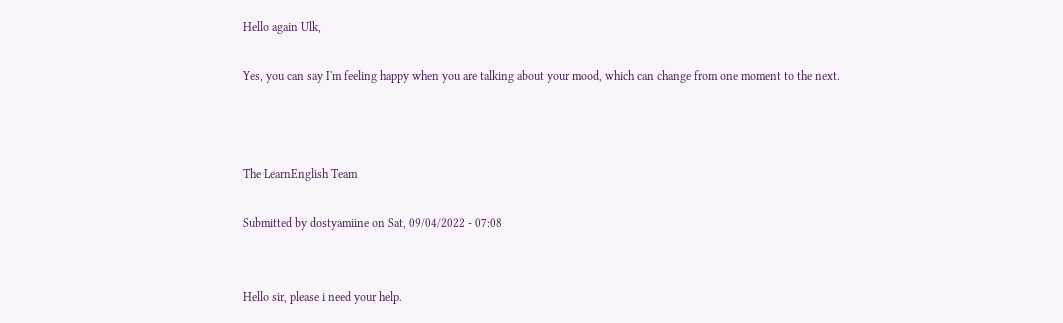Hello again Ulk,

Yes, you can say I'm feeling happy when you are talking about your mood, which can change from one moment to the next.



The LearnEnglish Team

Submitted by dostyamiine on Sat, 09/04/2022 - 07:08


Hello sir, please i need your help.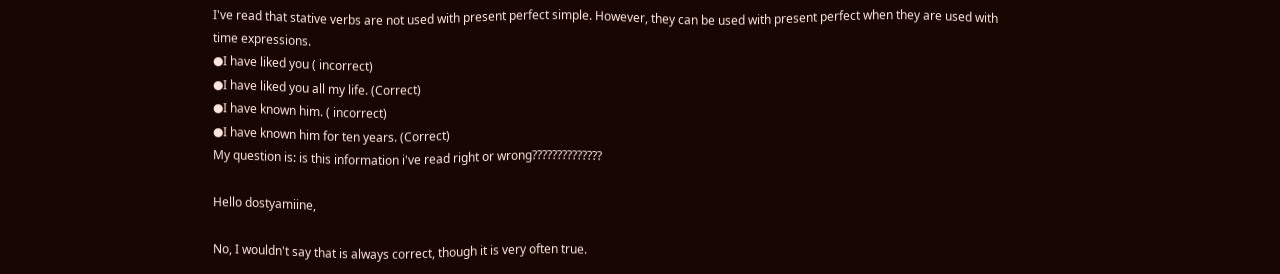I've read that stative verbs are not used with present perfect simple. However, they can be used with present perfect when they are used with time expressions.
●I have liked you ( incorrect)
●I have liked you all my life. (Correct)
●I have known him. ( incorrect)
●I have known him for ten years. (Correct)
My question is: is this information i've read right or wrong??????????????

Hello dostyamiine,

No, I wouldn't say that is always correct, though it is very often true.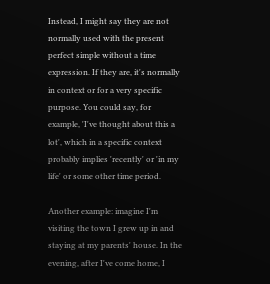Instead, I might say they are not normally used with the present perfect simple without a time expression. If they are, it's normally in context or for a very specific purpose. You could say, for example, 'I've thought about this a lot', which in a specific context probably implies 'recently' or 'in my life' or some other time period.

Another example: imagine I'm visiting the town I grew up in and staying at my parents' house. In the evening, after I've come home, I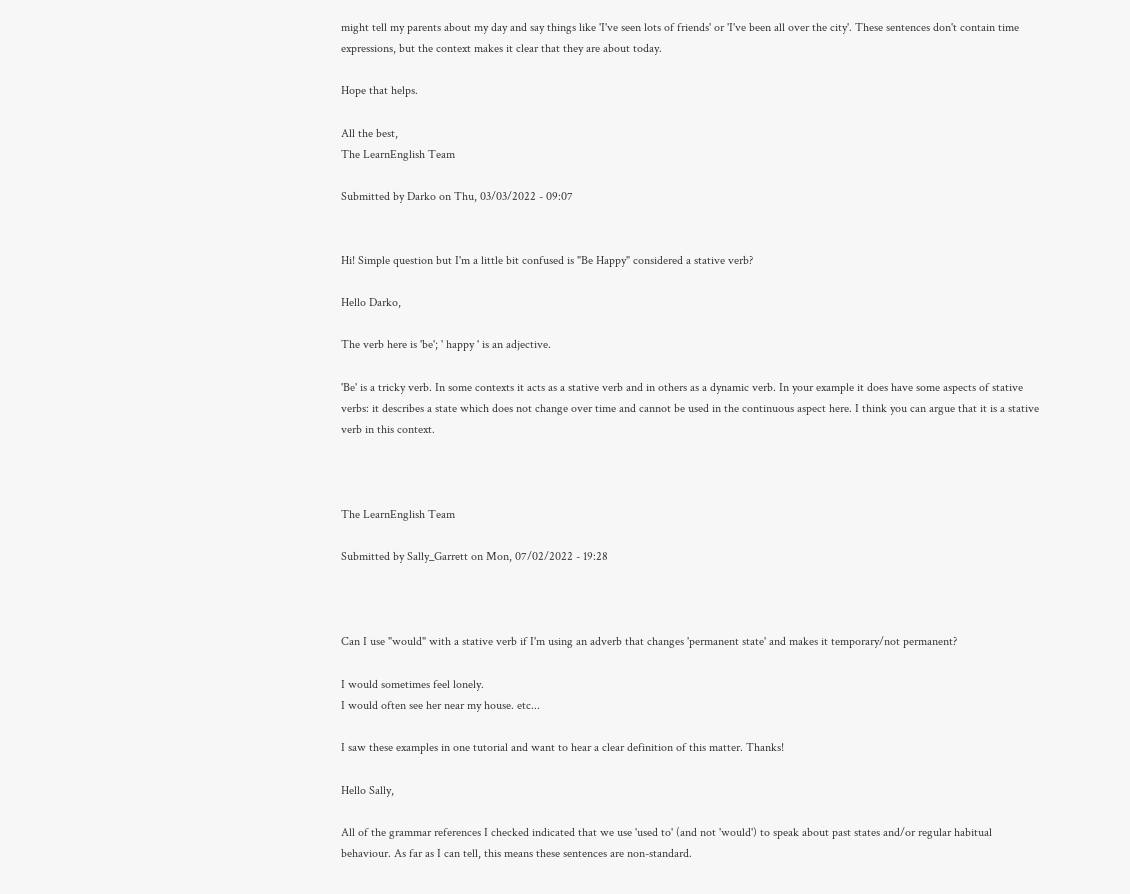might tell my parents about my day and say things like 'I've seen lots of friends' or 'I've been all over the city'. These sentences don't contain time expressions, but the context makes it clear that they are about today.

Hope that helps.

All the best,
The LearnEnglish Team

Submitted by Darko on Thu, 03/03/2022 - 09:07


Hi! Simple question but I'm a little bit confused is "Be Happy" considered a stative verb?

Hello Darko,

The verb here is 'be'; ' happy ' is an adjective.

'Be' is a tricky verb. In some contexts it acts as a stative verb and in others as a dynamic verb. In your example it does have some aspects of stative verbs: it describes a state which does not change over time and cannot be used in the continuous aspect here. I think you can argue that it is a stative verb in this context.



The LearnEnglish Team

Submitted by Sally_Garrett on Mon, 07/02/2022 - 19:28



Can I use "would" with a stative verb if I'm using an adverb that changes 'permanent state' and makes it temporary/not permanent?

I would sometimes feel lonely.
I would often see her near my house. etc...

I saw these examples in one tutorial and want to hear a clear definition of this matter. Thanks!

Hello Sally,

All of the grammar references I checked indicated that we use 'used to' (and not 'would') to speak about past states and/or regular habitual behaviour. As far as I can tell, this means these sentences are non-standard.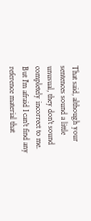That said, although your sentences sound a little unusual, they don't sound completely incorrect to me. But I'm afraid I can't find any reference material that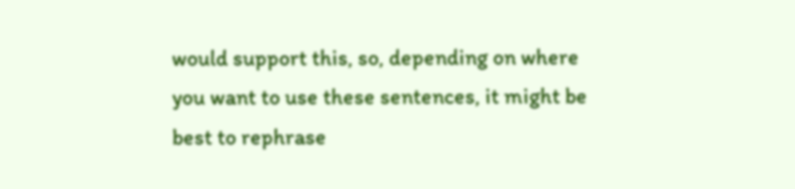would support this, so, depending on where you want to use these sentences, it might be best to rephrase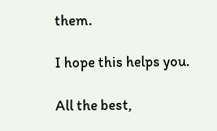them.

I hope this helps you.

All the best,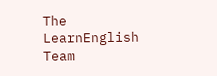The LearnEnglish Team